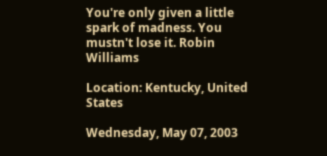You're only given a little spark of madness. You mustn't lose it. Robin Williams

Location: Kentucky, United States

Wednesday, May 07, 2003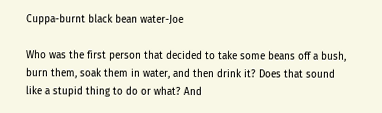Cuppa-burnt black bean water-Joe

Who was the first person that decided to take some beans off a bush, burn them, soak them in water, and then drink it? Does that sound like a stupid thing to do or what? And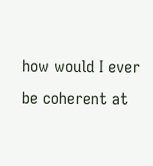how would I ever be coherent at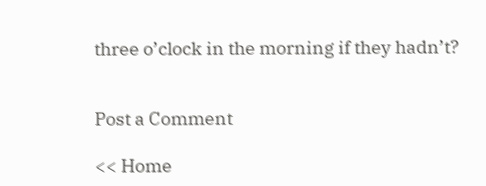three o’clock in the morning if they hadn’t?


Post a Comment

<< Home